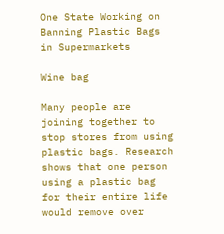One State Working on Banning Plastic Bags in Supermarkets

Wine bag

Many people are joining together to stop stores from using plastic bags. Research shows that one person using a plastic bag for their entire life would remove over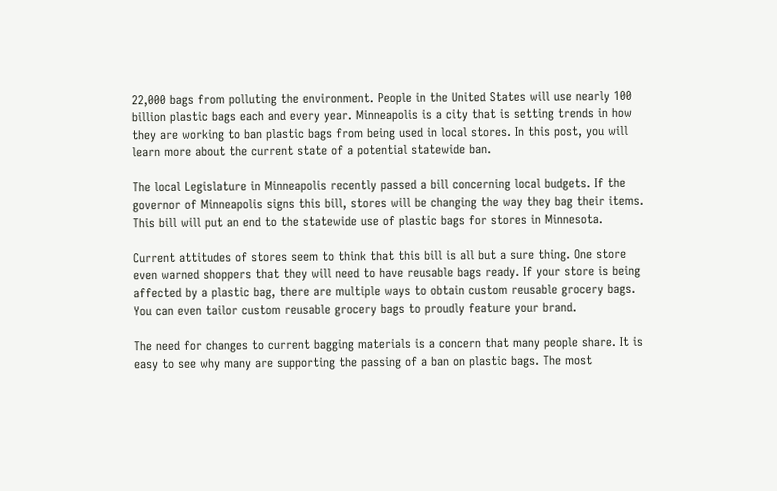22,000 bags from polluting the environment. People in the United States will use nearly 100 billion plastic bags each and every year. Minneapolis is a city that is setting trends in how they are working to ban plastic bags from being used in local stores. In this post, you will learn more about the current state of a potential statewide ban.

The local Legislature in Minneapolis recently passed a bill concerning local budgets. If the governor of Minneapolis signs this bill, stores will be changing the way they bag their items. This bill will put an end to the statewide use of plastic bags for stores in Minnesota.

Current attitudes of stores seem to think that this bill is all but a sure thing. One store even warned shoppers that they will need to have reusable bags ready. If your store is being affected by a plastic bag, there are multiple ways to obtain custom reusable grocery bags. You can even tailor custom reusable grocery bags to proudly feature your brand.

The need for changes to current bagging materials is a concern that many people share. It is easy to see why many are supporting the passing of a ban on plastic bags. The most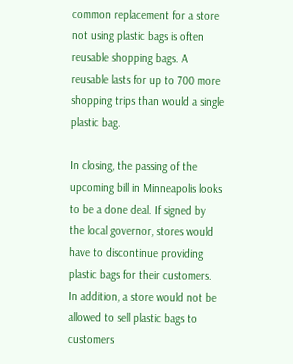common replacement for a store not using plastic bags is often reusable shopping bags. A reusable lasts for up to 700 more shopping trips than would a single plastic bag.

In closing, the passing of the upcoming bill in Minneapolis looks to be a done deal. If signed by the local governor, stores would have to discontinue providing plastic bags for their customers. In addition, a store would not be allowed to sell plastic bags to customers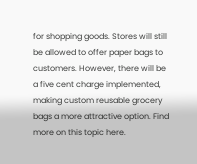for shopping goods. Stores will still be allowed to offer paper bags to customers. However, there will be a five cent charge implemented, making custom reusable grocery bags a more attractive option. Find more on this topic here.